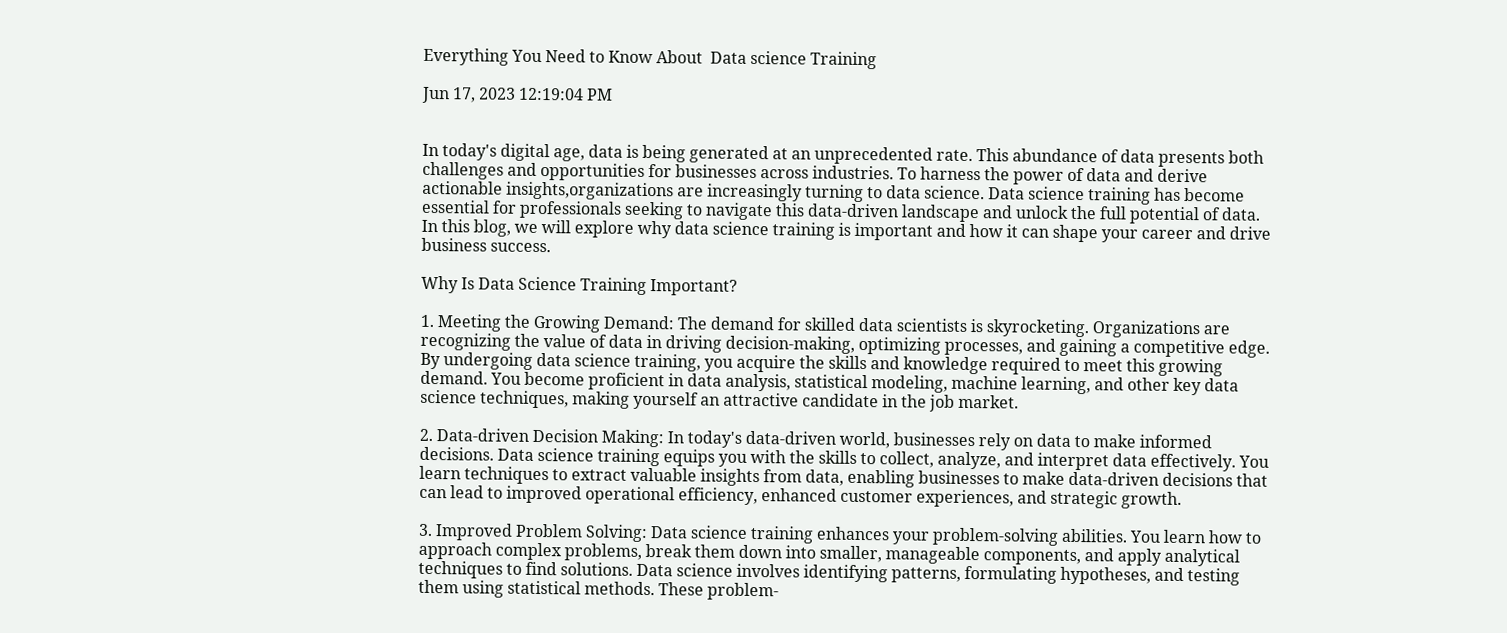Everything You Need to Know About  Data science Training

Jun 17, 2023 12:19:04 PM


In today's digital age, data is being generated at an unprecedented rate. This abundance of data presents both challenges and opportunities for businesses across industries. To harness the power of data and derive actionable insights,organizations are increasingly turning to data science. Data science training has become essential for professionals seeking to navigate this data-driven landscape and unlock the full potential of data. In this blog, we will explore why data science training is important and how it can shape your career and drive business success.

Why Is Data Science Training Important?

1. Meeting the Growing Demand: The demand for skilled data scientists is skyrocketing. Organizations are recognizing the value of data in driving decision-making, optimizing processes, and gaining a competitive edge. By undergoing data science training, you acquire the skills and knowledge required to meet this growing demand. You become proficient in data analysis, statistical modeling, machine learning, and other key data science techniques, making yourself an attractive candidate in the job market.

2. Data-driven Decision Making: In today's data-driven world, businesses rely on data to make informed decisions. Data science training equips you with the skills to collect, analyze, and interpret data effectively. You learn techniques to extract valuable insights from data, enabling businesses to make data-driven decisions that can lead to improved operational efficiency, enhanced customer experiences, and strategic growth.

3. Improved Problem Solving: Data science training enhances your problem-solving abilities. You learn how to approach complex problems, break them down into smaller, manageable components, and apply analytical techniques to find solutions. Data science involves identifying patterns, formulating hypotheses, and testing them using statistical methods. These problem-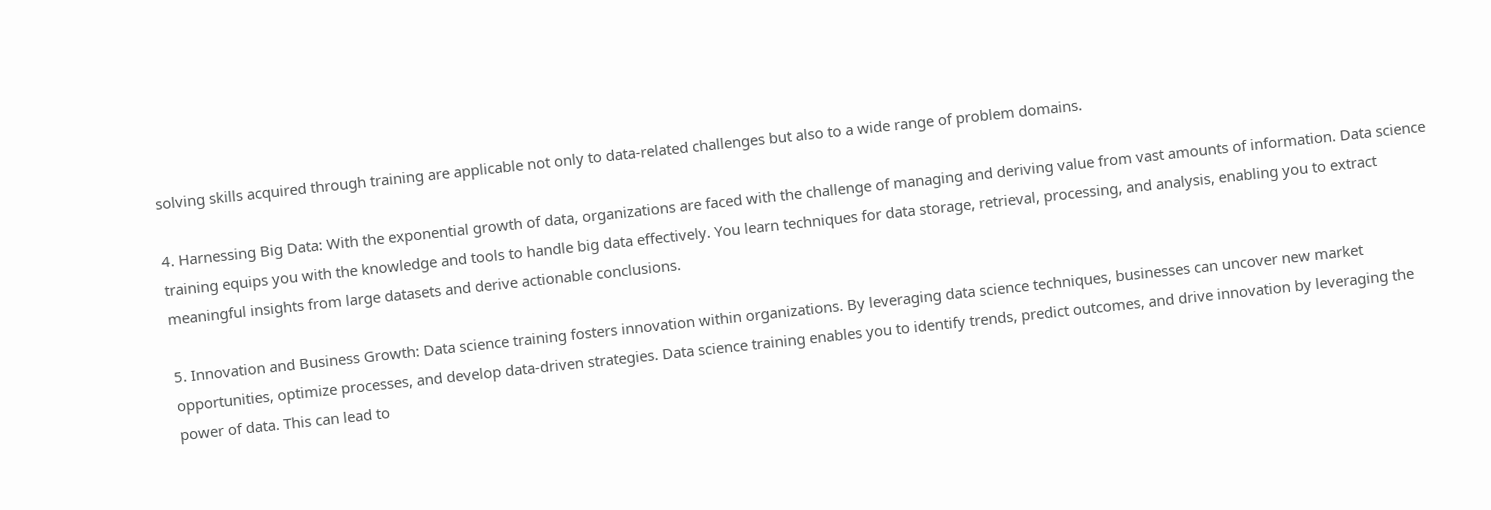solving skills acquired through training are applicable not only to data-related challenges but also to a wide range of problem domains.

4. Harnessing Big Data: With the exponential growth of data, organizations are faced with the challenge of managing and deriving value from vast amounts of information. Data science training equips you with the knowledge and tools to handle big data effectively. You learn techniques for data storage, retrieval, processing, and analysis, enabling you to extract meaningful insights from large datasets and derive actionable conclusions.

5. Innovation and Business Growth: Data science training fosters innovation within organizations. By leveraging data science techniques, businesses can uncover new market opportunities, optimize processes, and develop data-driven strategies. Data science training enables you to identify trends, predict outcomes, and drive innovation by leveraging the power of data. This can lead to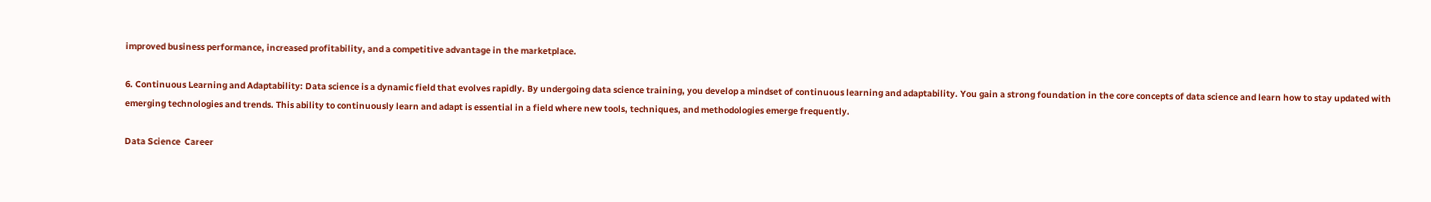improved business performance, increased profitability, and a competitive advantage in the marketplace.

6. Continuous Learning and Adaptability: Data science is a dynamic field that evolves rapidly. By undergoing data science training, you develop a mindset of continuous learning and adaptability. You gain a strong foundation in the core concepts of data science and learn how to stay updated with emerging technologies and trends. This ability to continuously learn and adapt is essential in a field where new tools, techniques, and methodologies emerge frequently.

Data Science  Career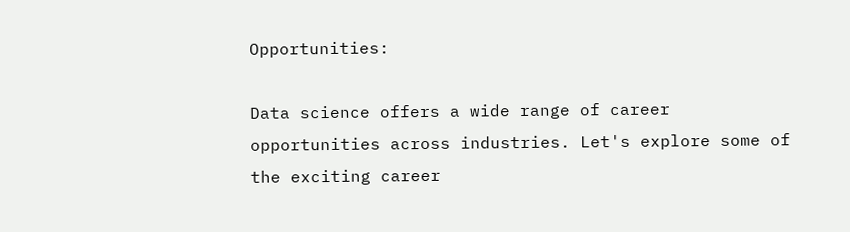Opportunities:

Data science offers a wide range of career opportunities across industries. Let's explore some of the exciting career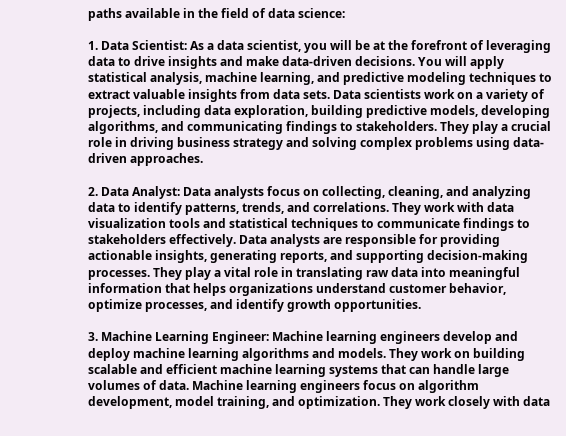paths available in the field of data science:

1. Data Scientist: As a data scientist, you will be at the forefront of leveraging data to drive insights and make data-driven decisions. You will apply statistical analysis, machine learning, and predictive modeling techniques to extract valuable insights from data sets. Data scientists work on a variety of projects, including data exploration, building predictive models, developing algorithms, and communicating findings to stakeholders. They play a crucial role in driving business strategy and solving complex problems using data-driven approaches.

2. Data Analyst: Data analysts focus on collecting, cleaning, and analyzing data to identify patterns, trends, and correlations. They work with data visualization tools and statistical techniques to communicate findings to stakeholders effectively. Data analysts are responsible for providing actionable insights, generating reports, and supporting decision-making processes. They play a vital role in translating raw data into meaningful information that helps organizations understand customer behavior, optimize processes, and identify growth opportunities.

3. Machine Learning Engineer: Machine learning engineers develop and deploy machine learning algorithms and models. They work on building scalable and efficient machine learning systems that can handle large volumes of data. Machine learning engineers focus on algorithm development, model training, and optimization. They work closely with data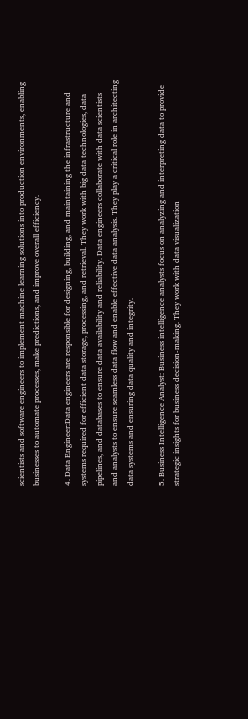scientists and software engineers to implement machine learning solutions into production environments, enabling businesses to automate processes, make predictions, and improve overall efficiency.

4. Data Engineer:Data engineers are responsible for designing, building, and maintaining the infrastructure and systems required for efficient data storage, processing, and retrieval. They work with big data technologies, data pipelines, and databases to ensure data availability and reliability. Data engineers collaborate with data scientists and analysts to ensure seamless data flow and enable effective data analysis. They play a critical role in architecting data systems and ensuring data quality and integrity.

5. Business Intelligence Analyst: Business intelligence analysts focus on analyzing and interpreting data to provide strategic insights for business decision-making. They work with data visualization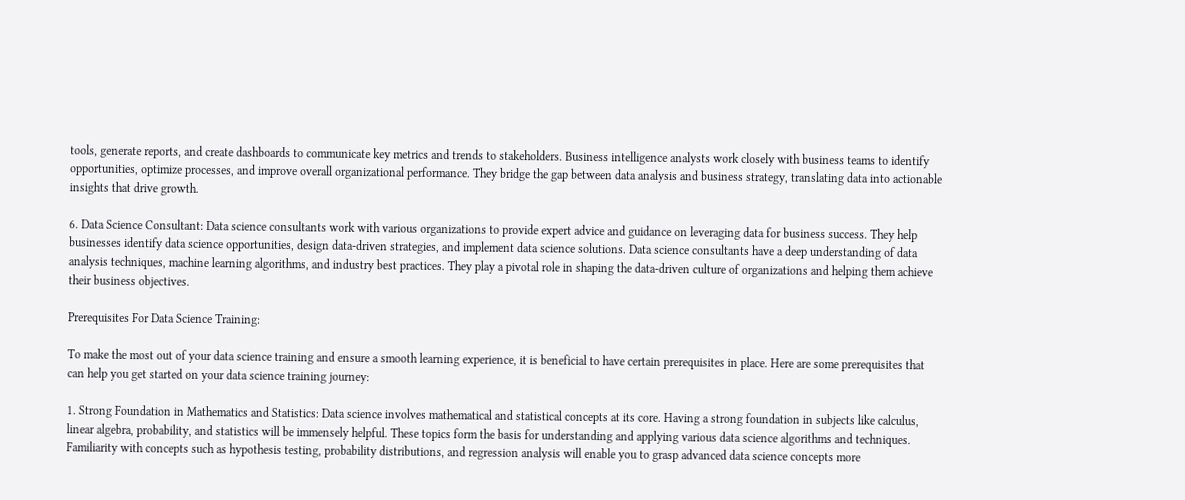tools, generate reports, and create dashboards to communicate key metrics and trends to stakeholders. Business intelligence analysts work closely with business teams to identify opportunities, optimize processes, and improve overall organizational performance. They bridge the gap between data analysis and business strategy, translating data into actionable insights that drive growth.

6. Data Science Consultant: Data science consultants work with various organizations to provide expert advice and guidance on leveraging data for business success. They help businesses identify data science opportunities, design data-driven strategies, and implement data science solutions. Data science consultants have a deep understanding of data analysis techniques, machine learning algorithms, and industry best practices. They play a pivotal role in shaping the data-driven culture of organizations and helping them achieve their business objectives.

Prerequisites For Data Science Training:

To make the most out of your data science training and ensure a smooth learning experience, it is beneficial to have certain prerequisites in place. Here are some prerequisites that can help you get started on your data science training journey:

1. Strong Foundation in Mathematics and Statistics: Data science involves mathematical and statistical concepts at its core. Having a strong foundation in subjects like calculus, linear algebra, probability, and statistics will be immensely helpful. These topics form the basis for understanding and applying various data science algorithms and techniques. Familiarity with concepts such as hypothesis testing, probability distributions, and regression analysis will enable you to grasp advanced data science concepts more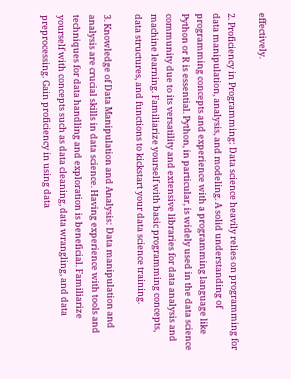effectively.

2. Proficiency in Programming: Data science heavily relies on programming for data manipulation, analysis, and modeling. A solid understanding of programming concepts and experience with a programming language like Python or R is essential. Python, in particular, is widely used in the data science community due to its versatility and extensive libraries for data analysis and machine learning. Familiarize yourself with basic programming concepts, data structures, and functions to kickstart your data science training.

3. Knowledge of Data Manipulation and Analysis: Data manipulation and analysis are crucial skills in data science. Having experience with tools and techniques for data handling and exploration is beneficial. Familiarize yourself with concepts such as data cleaning, data wrangling, and data preprocessing. Gain proficiency in using data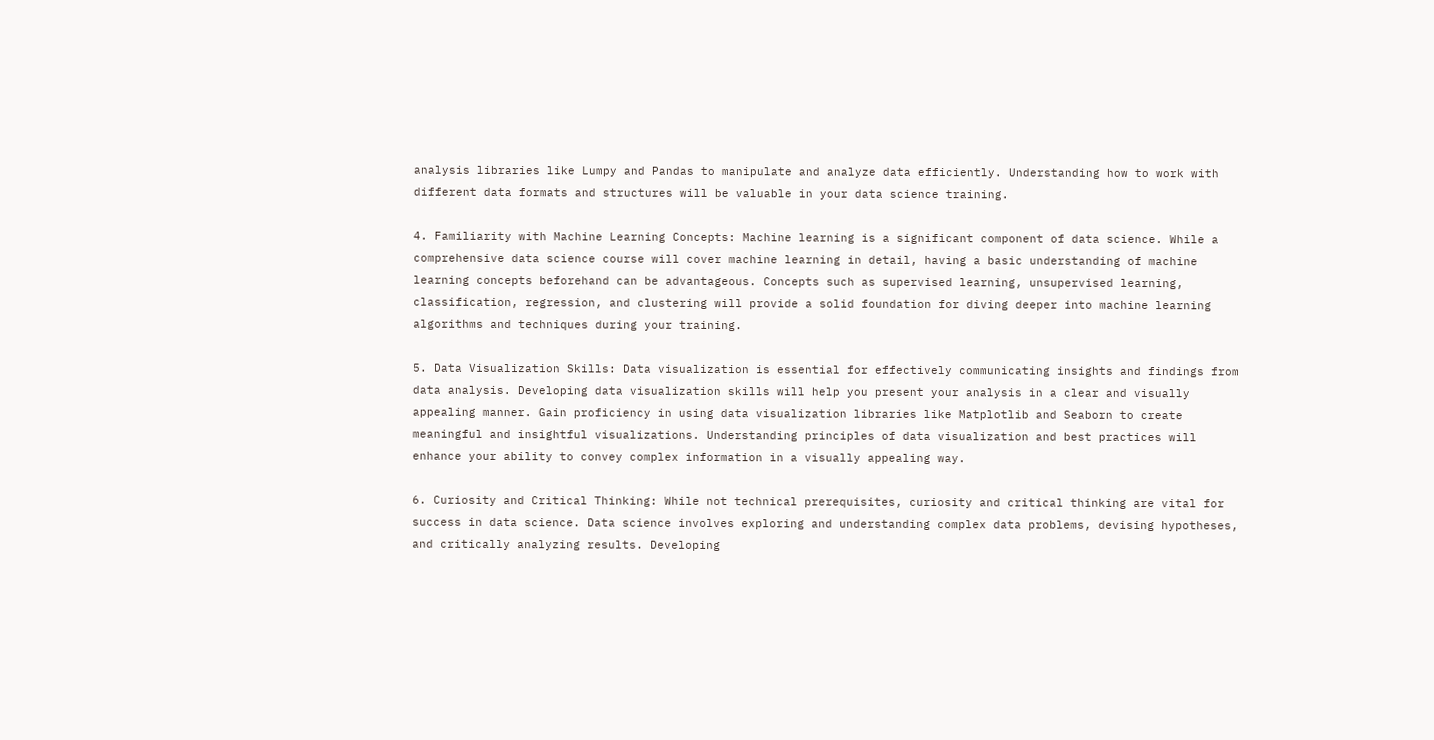analysis libraries like Lumpy and Pandas to manipulate and analyze data efficiently. Understanding how to work with different data formats and structures will be valuable in your data science training.

4. Familiarity with Machine Learning Concepts: Machine learning is a significant component of data science. While a comprehensive data science course will cover machine learning in detail, having a basic understanding of machine learning concepts beforehand can be advantageous. Concepts such as supervised learning, unsupervised learning, classification, regression, and clustering will provide a solid foundation for diving deeper into machine learning algorithms and techniques during your training.

5. Data Visualization Skills: Data visualization is essential for effectively communicating insights and findings from data analysis. Developing data visualization skills will help you present your analysis in a clear and visually appealing manner. Gain proficiency in using data visualization libraries like Matplotlib and Seaborn to create meaningful and insightful visualizations. Understanding principles of data visualization and best practices will enhance your ability to convey complex information in a visually appealing way.

6. Curiosity and Critical Thinking: While not technical prerequisites, curiosity and critical thinking are vital for success in data science. Data science involves exploring and understanding complex data problems, devising hypotheses, and critically analyzing results. Developing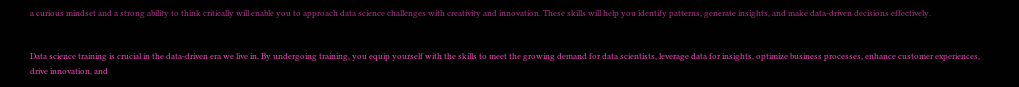a curious mindset and a strong ability to think critically will enable you to approach data science challenges with creativity and innovation. These skills will help you identify patterns, generate insights, and make data-driven decisions effectively.


Data science training is crucial in the data-driven era we live in. By undergoing training, you equip yourself with the skills to meet the growing demand for data scientists, leverage data for insights, optimize business processes, enhance customer experiences, drive innovation, and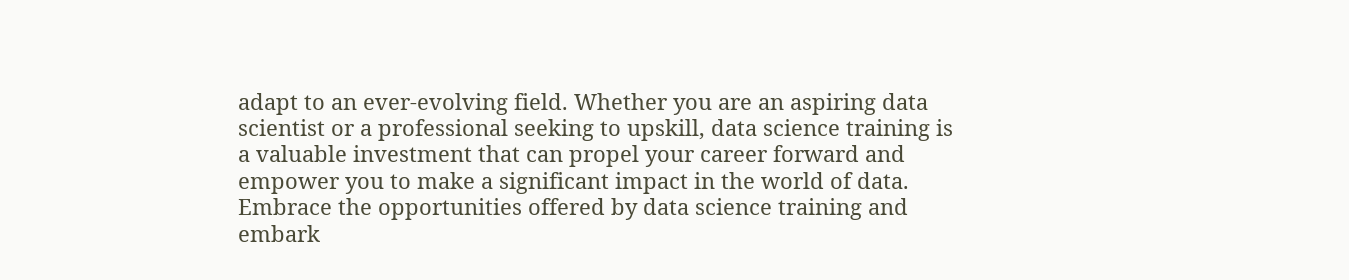adapt to an ever-evolving field. Whether you are an aspiring data scientist or a professional seeking to upskill, data science training is a valuable investment that can propel your career forward and empower you to make a significant impact in the world of data. Embrace the opportunities offered by data science training and embark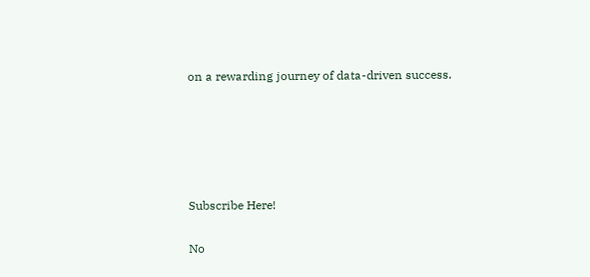on a rewarding journey of data-driven success.





Subscribe Here!

No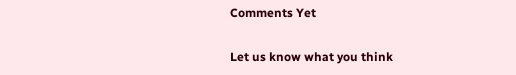Comments Yet

Let us know what you think